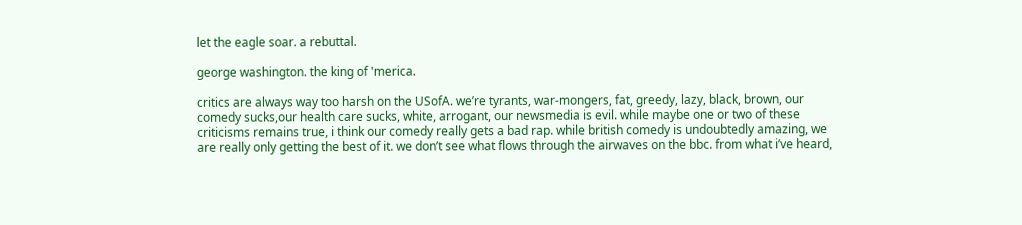let the eagle soar. a rebuttal.

george washington. the king of 'merica.

critics are always way too harsh on the USofA. we’re tyrants, war-mongers, fat, greedy, lazy, black, brown, our comedy sucks,our health care sucks, white, arrogant, our newsmedia is evil. while maybe one or two of these criticisms remains true, i think our comedy really gets a bad rap. while british comedy is undoubtedly amazing, we are really only getting the best of it. we don’t see what flows through the airwaves on the bbc. from what i’ve heard,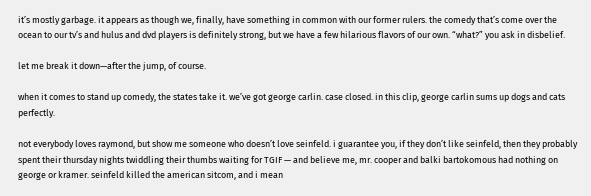it’s mostly garbage. it appears as though we, finally, have something in common with our former rulers. the comedy that’s come over the ocean to our tv’s and hulus and dvd players is definitely strong, but we have a few hilarious flavors of our own. “what?” you ask in disbelief.

let me break it down—after the jump, of course.

when it comes to stand up comedy, the states take it. we’ve got george carlin. case closed. in this clip, george carlin sums up dogs and cats perfectly.

not everybody loves raymond, but show me someone who doesn’t love seinfeld. i guarantee you, if they don’t like seinfeld, then they probably spent their thursday nights twiddling their thumbs waiting for TGIF — and believe me, mr. cooper and balki bartokomous had nothing on george or kramer. seinfeld killed the american sitcom, and i mean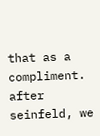that as a compliment. after seinfeld, we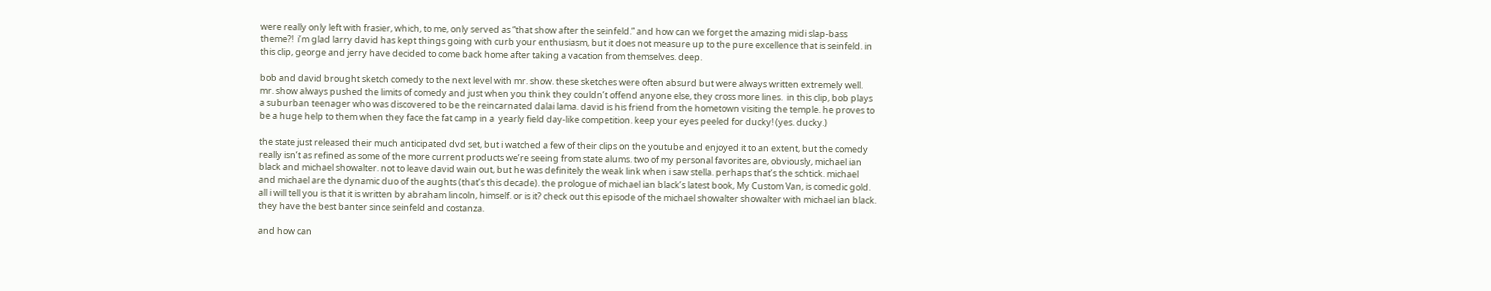were really only left with frasier, which, to me, only served as “that show after the seinfeld.” and how can we forget the amazing midi slap-bass theme?!  i’m glad larry david has kept things going with curb your enthusiasm, but it does not measure up to the pure excellence that is seinfeld. in this clip, george and jerry have decided to come back home after taking a vacation from themselves. deep.

bob and david brought sketch comedy to the next level with mr. show. these sketches were often absurd but were always written extremely well. mr. show always pushed the limits of comedy and just when you think they couldn’t offend anyone else, they cross more lines.  in this clip, bob plays a suburban teenager who was discovered to be the reincarnated dalai lama. david is his friend from the hometown visiting the temple. he proves to be a huge help to them when they face the fat camp in a  yearly field day-like competition. keep your eyes peeled for ducky! (yes. ducky.)

the state just released their much anticipated dvd set, but i watched a few of their clips on the youtube and enjoyed it to an extent, but the comedy really isn’t as refined as some of the more current products we’re seeing from state alums. two of my personal favorites are, obviously, michael ian black and michael showalter. not to leave david wain out, but he was definitely the weak link when i saw stella. perhaps that’s the schtick. michael and michael are the dynamic duo of the aughts (that’s this decade). the prologue of michael ian black’s latest book, My Custom Van, is comedic gold. all i will tell you is that it is written by abraham lincoln, himself. or is it? check out this episode of the michael showalter showalter with michael ian black. they have the best banter since seinfeld and costanza.

and how can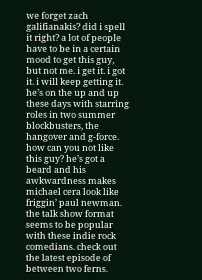we forget zach galifianakis? did i spell it right? a lot of people have to be in a certain mood to get this guy, but not me. i get it. i got it. i will keep getting it. he’s on the up and up these days with starring roles in two summer blockbusters, the hangover and g-force. how can you not like this guy? he’s got a beard and his awkwardness makes michael cera look like friggin’ paul newman. the talk show format seems to be popular with these indie rock comedians. check out the latest episode of between two ferns.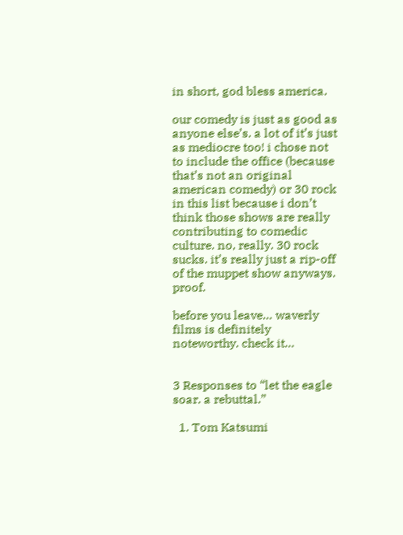in short, god bless america.

our comedy is just as good as anyone else’s. a lot of it’s just as mediocre too! i chose not to include the office (because that’s not an original american comedy) or 30 rock in this list because i don’t think those shows are really contributing to comedic culture. no, really. 30 rock sucks. it’s really just a rip-off of the muppet show anyways. proof.

before you leave… waverly films is definitely noteworthy. check it…


3 Responses to “let the eagle soar. a rebuttal.”

  1. Tom Katsumi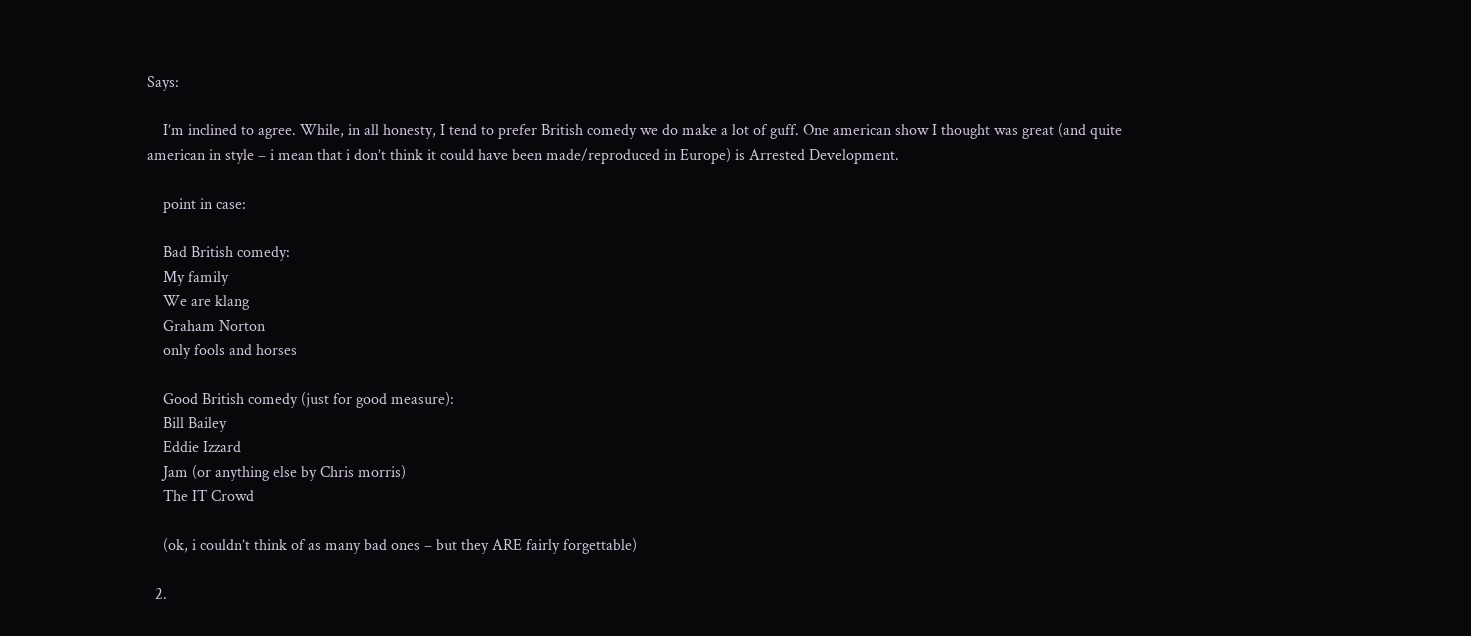Says:

    I’m inclined to agree. While, in all honesty, I tend to prefer British comedy we do make a lot of guff. One american show I thought was great (and quite american in style – i mean that i don’t think it could have been made/reproduced in Europe) is Arrested Development.

    point in case:

    Bad British comedy:
    My family
    We are klang
    Graham Norton
    only fools and horses

    Good British comedy (just for good measure):
    Bill Bailey
    Eddie Izzard
    Jam (or anything else by Chris morris)
    The IT Crowd

    (ok, i couldn’t think of as many bad ones – but they ARE fairly forgettable)

  2.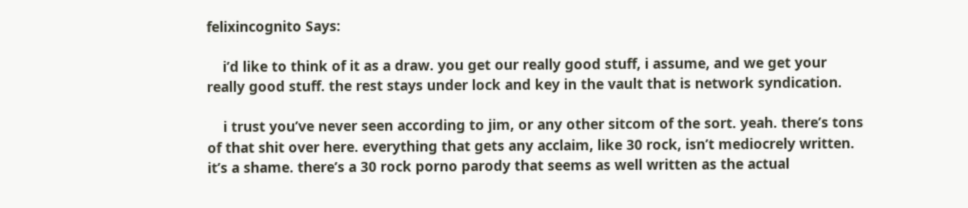felixincognito Says:

    i’d like to think of it as a draw. you get our really good stuff, i assume, and we get your really good stuff. the rest stays under lock and key in the vault that is network syndication.

    i trust you’ve never seen according to jim, or any other sitcom of the sort. yeah. there’s tons of that shit over here. everything that gets any acclaim, like 30 rock, isn’t mediocrely written. it’s a shame. there’s a 30 rock porno parody that seems as well written as the actual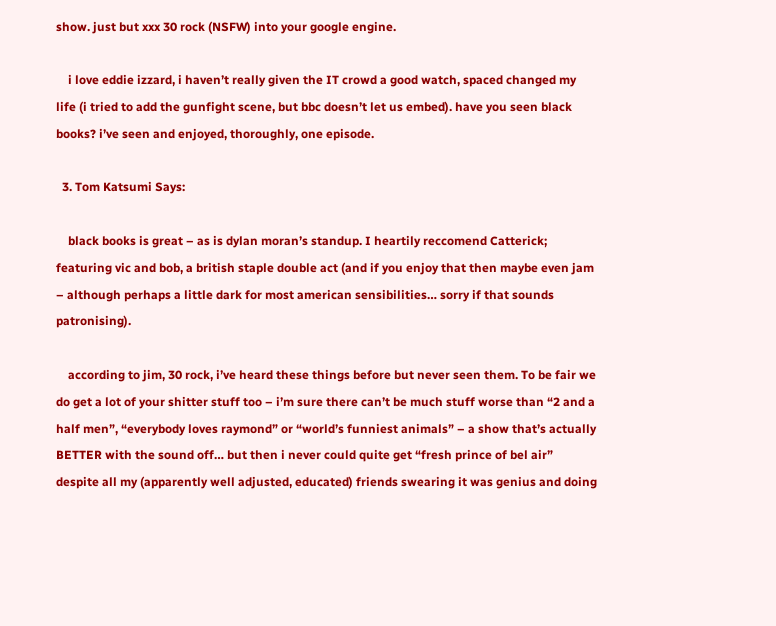show. just but xxx 30 rock (NSFW) into your google engine.

    i love eddie izzard, i haven’t really given the IT crowd a good watch, spaced changed my life (i tried to add the gunfight scene, but bbc doesn’t let us embed). have you seen black books? i’ve seen and enjoyed, thoroughly, one episode.

  3. Tom Katsumi Says:

    black books is great – as is dylan moran’s standup. I heartily reccomend Catterick; featuring vic and bob, a british staple double act (and if you enjoy that then maybe even jam – although perhaps a little dark for most american sensibilities… sorry if that sounds patronising).

    according to jim, 30 rock, i’ve heard these things before but never seen them. To be fair we do get a lot of your shitter stuff too – i’m sure there can’t be much stuff worse than “2 and a half men”, “everybody loves raymond” or “world’s funniest animals” – a show that’s actually BETTER with the sound off… but then i never could quite get “fresh prince of bel air” despite all my (apparently well adjusted, educated) friends swearing it was genius and doing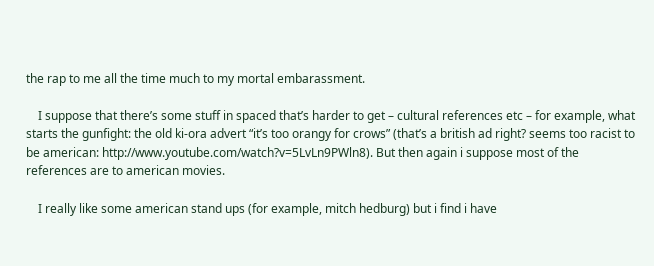the rap to me all the time much to my mortal embarassment.

    I suppose that there’s some stuff in spaced that’s harder to get – cultural references etc – for example, what starts the gunfight: the old ki-ora advert “it’s too orangy for crows” (that’s a british ad right? seems too racist to be american: http://www.youtube.com/watch?v=5LvLn9PWln8). But then again i suppose most of the references are to american movies.

    I really like some american stand ups (for example, mitch hedburg) but i find i have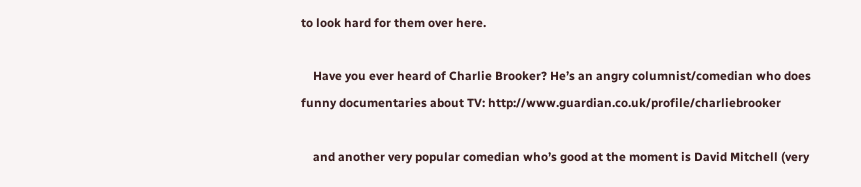to look hard for them over here.

    Have you ever heard of Charlie Brooker? He’s an angry columnist/comedian who does funny documentaries about TV: http://www.guardian.co.uk/profile/charliebrooker

    and another very popular comedian who’s good at the moment is David Mitchell (very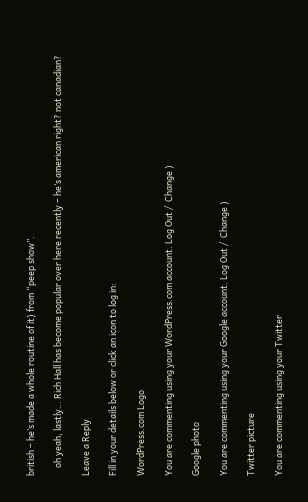british – he’s made a whole routine of it) from “peep show”.

    oh yeah, lastly… Rich Hall has become popular over here recently – he’s american right? not canadian?

Leave a Reply

Fill in your details below or click an icon to log in:

WordPress.com Logo

You are commenting using your WordPress.com account. Log Out /  Change )

Google photo

You are commenting using your Google account. Log Out /  Change )

Twitter picture

You are commenting using your Twitter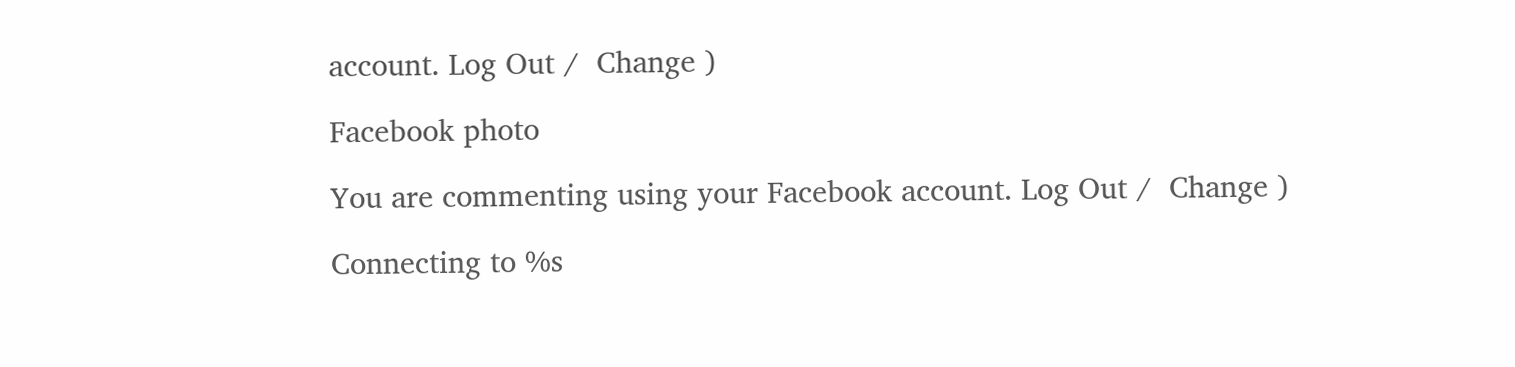account. Log Out /  Change )

Facebook photo

You are commenting using your Facebook account. Log Out /  Change )

Connecting to %s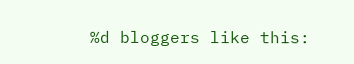%d bloggers like this: